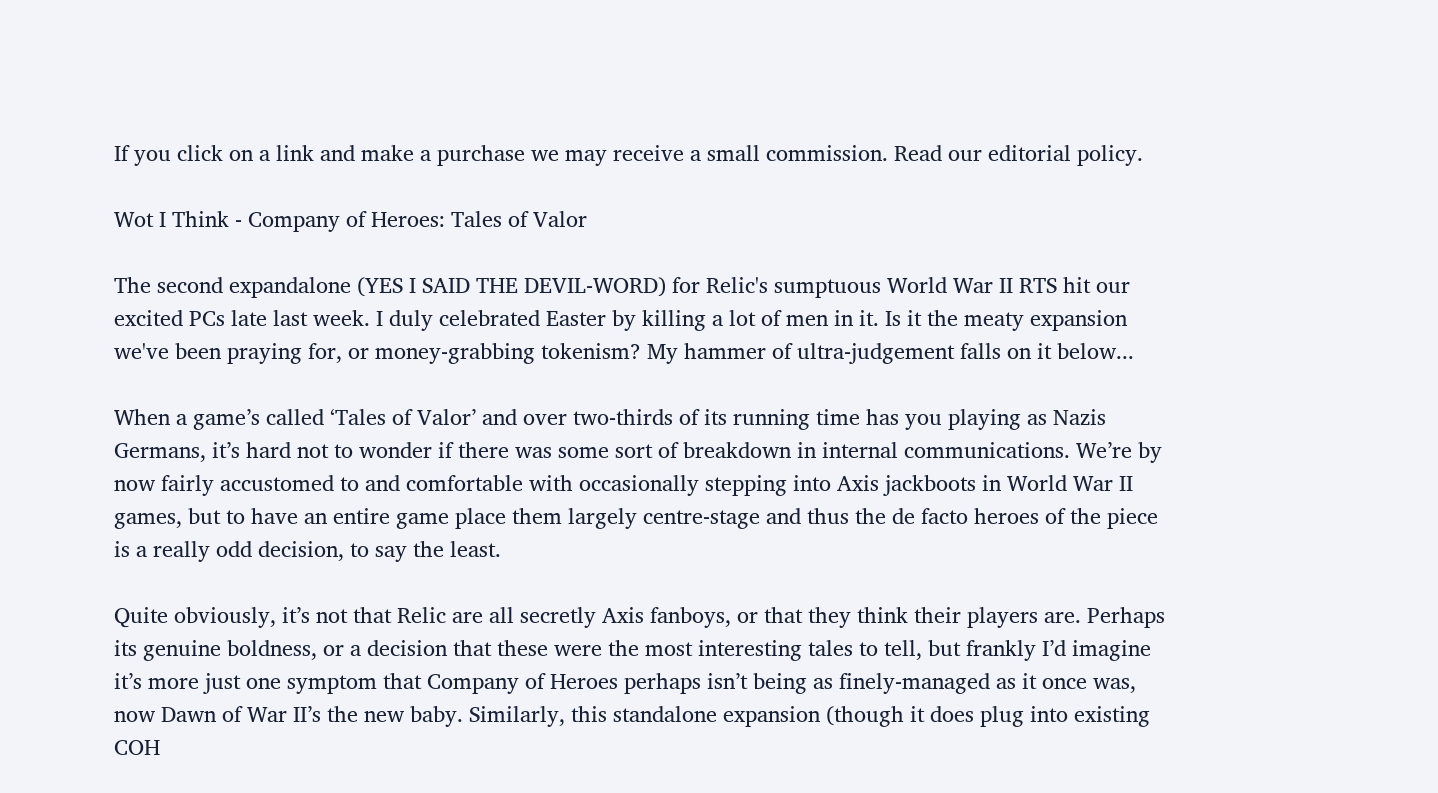If you click on a link and make a purchase we may receive a small commission. Read our editorial policy.

Wot I Think - Company of Heroes: Tales of Valor

The second expandalone (YES I SAID THE DEVIL-WORD) for Relic's sumptuous World War II RTS hit our excited PCs late last week. I duly celebrated Easter by killing a lot of men in it. Is it the meaty expansion we've been praying for, or money-grabbing tokenism? My hammer of ultra-judgement falls on it below...

When a game’s called ‘Tales of Valor’ and over two-thirds of its running time has you playing as Nazis Germans, it’s hard not to wonder if there was some sort of breakdown in internal communications. We’re by now fairly accustomed to and comfortable with occasionally stepping into Axis jackboots in World War II games, but to have an entire game place them largely centre-stage and thus the de facto heroes of the piece is a really odd decision, to say the least.

Quite obviously, it’s not that Relic are all secretly Axis fanboys, or that they think their players are. Perhaps its genuine boldness, or a decision that these were the most interesting tales to tell, but frankly I’d imagine it’s more just one symptom that Company of Heroes perhaps isn’t being as finely-managed as it once was, now Dawn of War II’s the new baby. Similarly, this standalone expansion (though it does plug into existing COH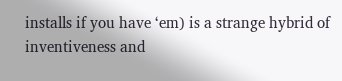installs if you have ‘em) is a strange hybrid of inventiveness and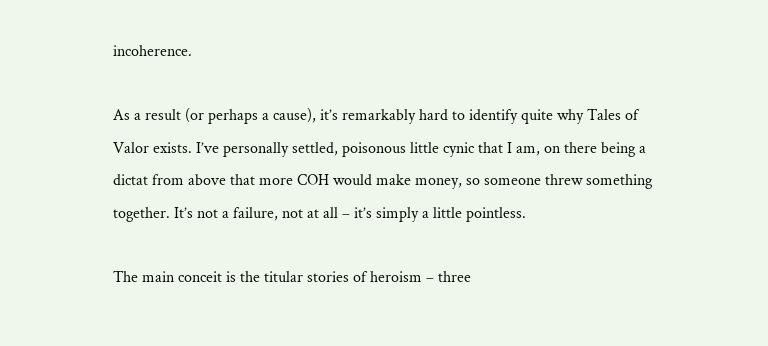incoherence.

As a result (or perhaps a cause), it’s remarkably hard to identify quite why Tales of Valor exists. I’ve personally settled, poisonous little cynic that I am, on there being a dictat from above that more COH would make money, so someone threw something together. It’s not a failure, not at all – it’s simply a little pointless.

The main conceit is the titular stories of heroism – three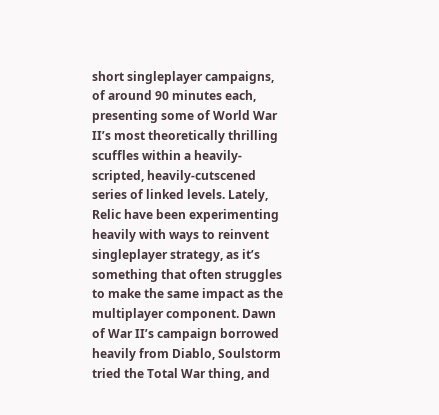short singleplayer campaigns, of around 90 minutes each, presenting some of World War II’s most theoretically thrilling scuffles within a heavily-scripted, heavily-cutscened series of linked levels. Lately, Relic have been experimenting heavily with ways to reinvent singleplayer strategy, as it’s something that often struggles to make the same impact as the multiplayer component. Dawn of War II’s campaign borrowed heavily from Diablo, Soulstorm tried the Total War thing, and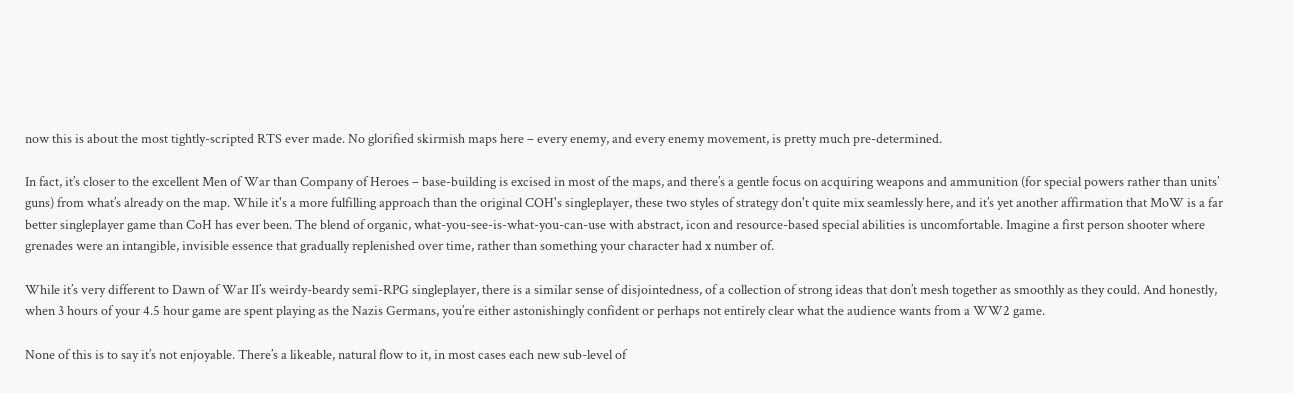now this is about the most tightly-scripted RTS ever made. No glorified skirmish maps here – every enemy, and every enemy movement, is pretty much pre-determined.

In fact, it’s closer to the excellent Men of War than Company of Heroes – base-building is excised in most of the maps, and there’s a gentle focus on acquiring weapons and ammunition (for special powers rather than units’ guns) from what’s already on the map. While it's a more fulfilling approach than the original COH's singleplayer, these two styles of strategy don't quite mix seamlessly here, and it’s yet another affirmation that MoW is a far better singleplayer game than CoH has ever been. The blend of organic, what-you-see-is-what-you-can-use with abstract, icon and resource-based special abilities is uncomfortable. Imagine a first person shooter where grenades were an intangible, invisible essence that gradually replenished over time, rather than something your character had x number of.

While it’s very different to Dawn of War II’s weirdy-beardy semi-RPG singleplayer, there is a similar sense of disjointedness, of a collection of strong ideas that don’t mesh together as smoothly as they could. And honestly, when 3 hours of your 4.5 hour game are spent playing as the Nazis Germans, you’re either astonishingly confident or perhaps not entirely clear what the audience wants from a WW2 game.

None of this is to say it’s not enjoyable. There’s a likeable, natural flow to it, in most cases each new sub-level of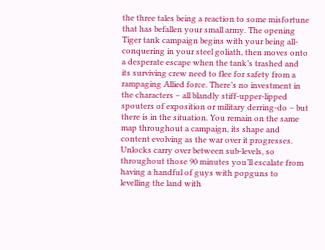the three tales being a reaction to some misfortune that has befallen your small army. The opening Tiger tank campaign begins with your being all-conquering in your steel goliath, then moves onto a desperate escape when the tank’s trashed and its surviving crew need to flee for safety from a rampaging Allied force. There’s no investment in the characters – all blandly stiff-upper-lipped spouters of exposition or military derring-do – but there is in the situation. You remain on the same map throughout a campaign, its shape and content evolving as the war over it progresses. Unlocks carry over between sub-levels, so throughout those 90 minutes you’ll escalate from having a handful of guys with popguns to levelling the land with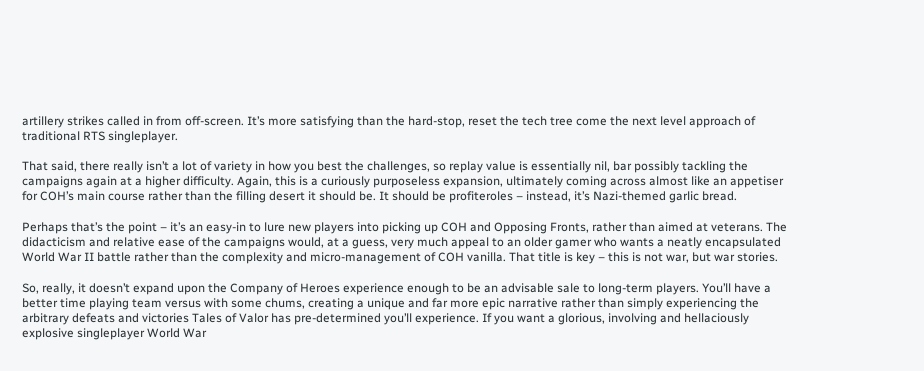artillery strikes called in from off-screen. It’s more satisfying than the hard-stop, reset the tech tree come the next level approach of traditional RTS singleplayer.

That said, there really isn’t a lot of variety in how you best the challenges, so replay value is essentially nil, bar possibly tackling the campaigns again at a higher difficulty. Again, this is a curiously purposeless expansion, ultimately coming across almost like an appetiser for COH’s main course rather than the filling desert it should be. It should be profiteroles – instead, it’s Nazi-themed garlic bread.

Perhaps that’s the point – it’s an easy-in to lure new players into picking up COH and Opposing Fronts, rather than aimed at veterans. The didacticism and relative ease of the campaigns would, at a guess, very much appeal to an older gamer who wants a neatly encapsulated World War II battle rather than the complexity and micro-management of COH vanilla. That title is key – this is not war, but war stories.

So, really, it doesn’t expand upon the Company of Heroes experience enough to be an advisable sale to long-term players. You’ll have a better time playing team versus with some chums, creating a unique and far more epic narrative rather than simply experiencing the arbitrary defeats and victories Tales of Valor has pre-determined you’ll experience. If you want a glorious, involving and hellaciously explosive singleplayer World War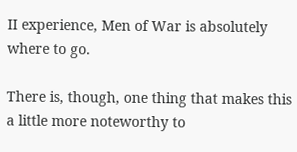II experience, Men of War is absolutely where to go.

There is, though, one thing that makes this a little more noteworthy to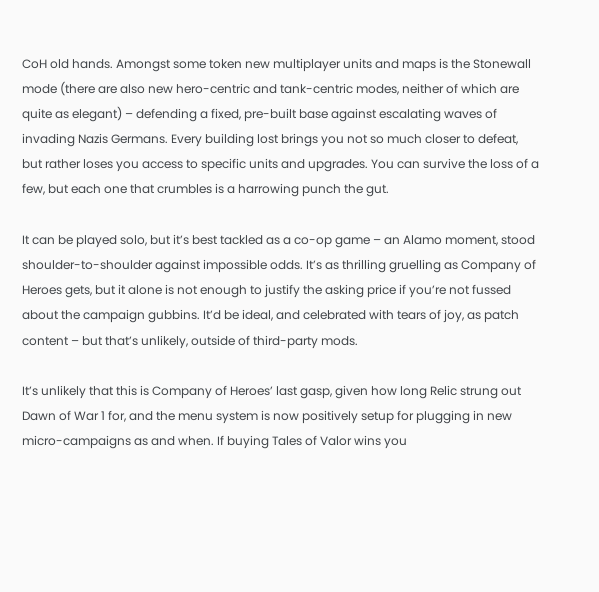CoH old hands. Amongst some token new multiplayer units and maps is the Stonewall mode (there are also new hero-centric and tank-centric modes, neither of which are quite as elegant) – defending a fixed, pre-built base against escalating waves of invading Nazis Germans. Every building lost brings you not so much closer to defeat, but rather loses you access to specific units and upgrades. You can survive the loss of a few, but each one that crumbles is a harrowing punch the gut.

It can be played solo, but it’s best tackled as a co-op game – an Alamo moment, stood shoulder-to-shoulder against impossible odds. It’s as thrilling gruelling as Company of Heroes gets, but it alone is not enough to justify the asking price if you’re not fussed about the campaign gubbins. It’d be ideal, and celebrated with tears of joy, as patch content – but that’s unlikely, outside of third-party mods.

It’s unlikely that this is Company of Heroes’ last gasp, given how long Relic strung out Dawn of War 1 for, and the menu system is now positively setup for plugging in new micro-campaigns as and when. If buying Tales of Valor wins you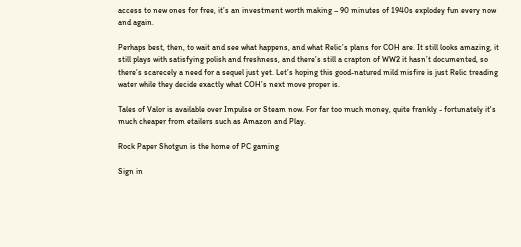access to new ones for free, it’s an investment worth making – 90 minutes of 1940s explodey fun every now and again.

Perhaps best, then, to wait and see what happens, and what Relic’s plans for COH are. It still looks amazing, it still plays with satisfying polish and freshness, and there’s still a crapton of WW2 it hasn’t documented, so there’s scarecely a need for a sequel just yet. Let’s hoping this good-natured mild misfire is just Relic treading water while they decide exactly what COH’s next move proper is.

Tales of Valor is available over Impulse or Steam now. For far too much money, quite frankly - fortunately it's much cheaper from etailers such as Amazon and Play.

Rock Paper Shotgun is the home of PC gaming

Sign in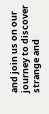and join us on our journey to discover strange and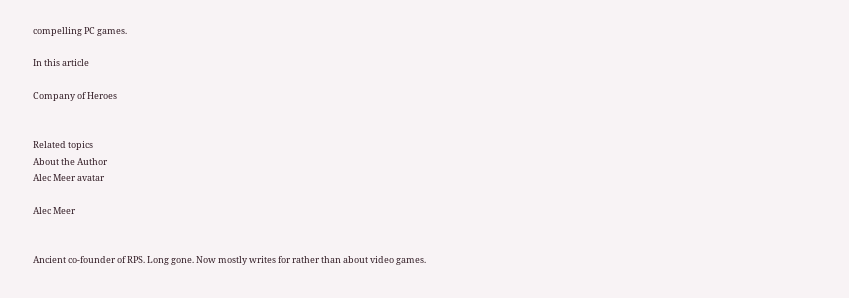compelling PC games.

In this article

Company of Heroes


Related topics
About the Author
Alec Meer avatar

Alec Meer


Ancient co-founder of RPS. Long gone. Now mostly writes for rather than about video games.